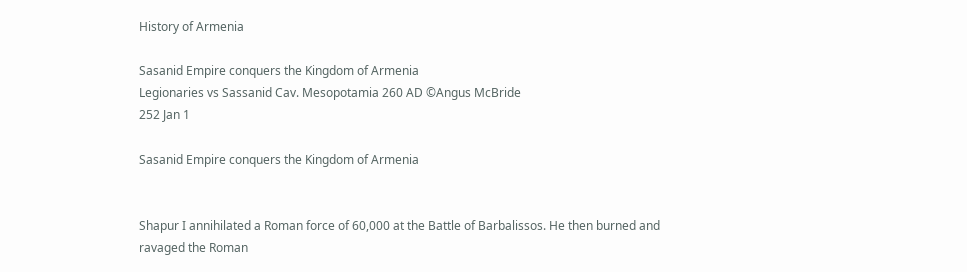History of Armenia

Sasanid Empire conquers the Kingdom of Armenia
Legionaries vs Sassanid Cav. Mesopotamia 260 AD ©Angus McBride
252 Jan 1

Sasanid Empire conquers the Kingdom of Armenia


Shapur I annihilated a Roman force of 60,000 at the Battle of Barbalissos. He then burned and ravaged the Roman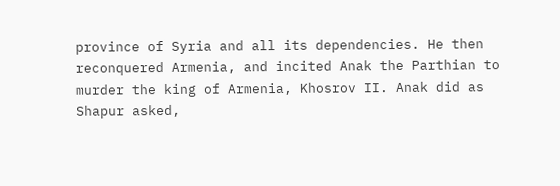province of Syria and all its dependencies. He then reconquered Armenia, and incited Anak the Parthian to murder the king of Armenia, Khosrov II. Anak did as Shapur asked,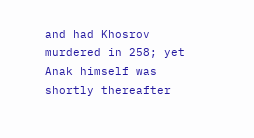and had Khosrov murdered in 258; yet Anak himself was shortly thereafter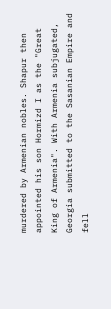murdered by Armenian nobles. Shapur then appointed his son Hormizd I as the "Great King of Armenia". With Armenia subjugated, Georgia submitted to the Sasanian Empire and fell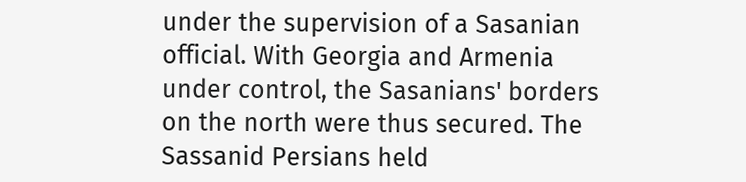under the supervision of a Sasanian official. With Georgia and Armenia under control, the Sasanians' borders on the north were thus secured. The Sassanid Persians held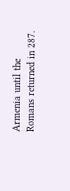Armenia until the Romans returned in 287.